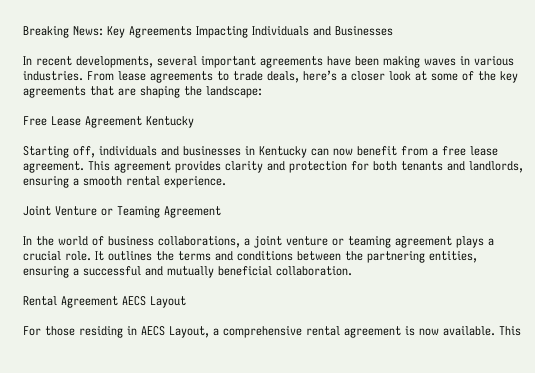Breaking News: Key Agreements Impacting Individuals and Businesses

In recent developments, several important agreements have been making waves in various industries. From lease agreements to trade deals, here’s a closer look at some of the key agreements that are shaping the landscape:

Free Lease Agreement Kentucky

Starting off, individuals and businesses in Kentucky can now benefit from a free lease agreement. This agreement provides clarity and protection for both tenants and landlords, ensuring a smooth rental experience.

Joint Venture or Teaming Agreement

In the world of business collaborations, a joint venture or teaming agreement plays a crucial role. It outlines the terms and conditions between the partnering entities, ensuring a successful and mutually beneficial collaboration.

Rental Agreement AECS Layout

For those residing in AECS Layout, a comprehensive rental agreement is now available. This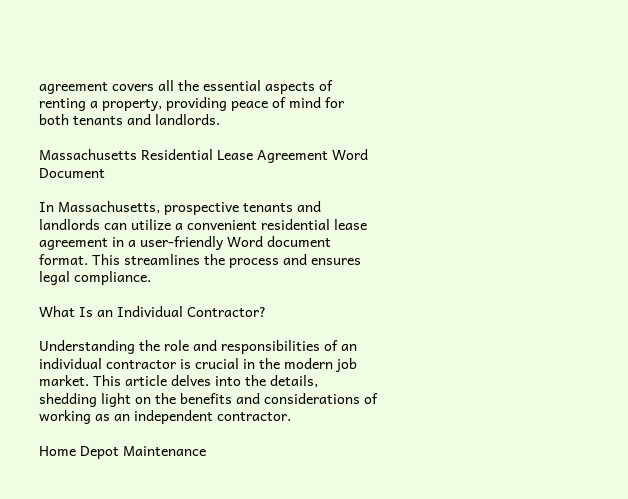agreement covers all the essential aspects of renting a property, providing peace of mind for both tenants and landlords.

Massachusetts Residential Lease Agreement Word Document

In Massachusetts, prospective tenants and landlords can utilize a convenient residential lease agreement in a user-friendly Word document format. This streamlines the process and ensures legal compliance.

What Is an Individual Contractor?

Understanding the role and responsibilities of an individual contractor is crucial in the modern job market. This article delves into the details, shedding light on the benefits and considerations of working as an independent contractor.

Home Depot Maintenance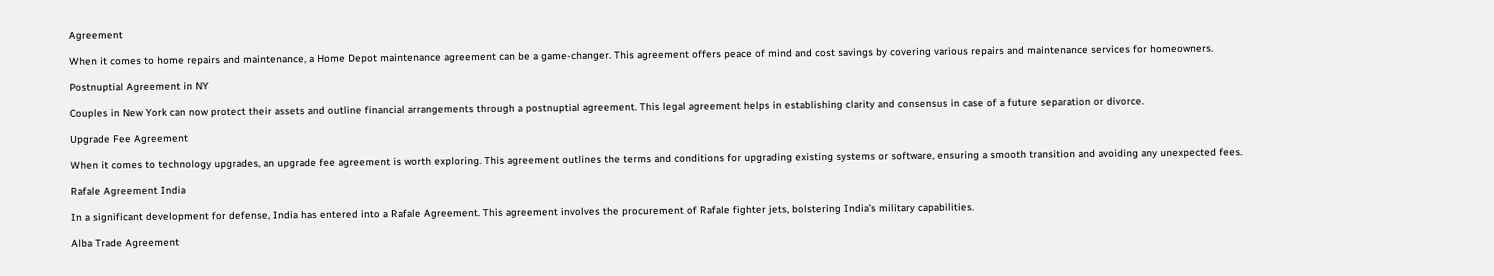Agreement

When it comes to home repairs and maintenance, a Home Depot maintenance agreement can be a game-changer. This agreement offers peace of mind and cost savings by covering various repairs and maintenance services for homeowners.

Postnuptial Agreement in NY

Couples in New York can now protect their assets and outline financial arrangements through a postnuptial agreement. This legal agreement helps in establishing clarity and consensus in case of a future separation or divorce.

Upgrade Fee Agreement

When it comes to technology upgrades, an upgrade fee agreement is worth exploring. This agreement outlines the terms and conditions for upgrading existing systems or software, ensuring a smooth transition and avoiding any unexpected fees.

Rafale Agreement India

In a significant development for defense, India has entered into a Rafale Agreement. This agreement involves the procurement of Rafale fighter jets, bolstering India’s military capabilities.

Alba Trade Agreement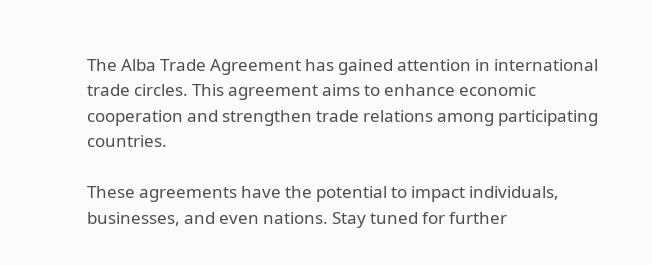The Alba Trade Agreement has gained attention in international trade circles. This agreement aims to enhance economic cooperation and strengthen trade relations among participating countries.

These agreements have the potential to impact individuals, businesses, and even nations. Stay tuned for further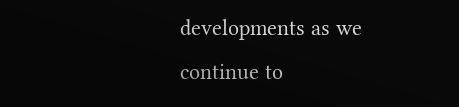developments as we continue to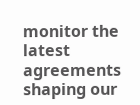monitor the latest agreements shaping our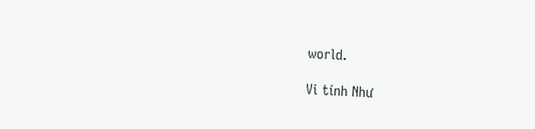world.

Vi tính Như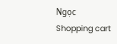Ngọc
Shopping cart